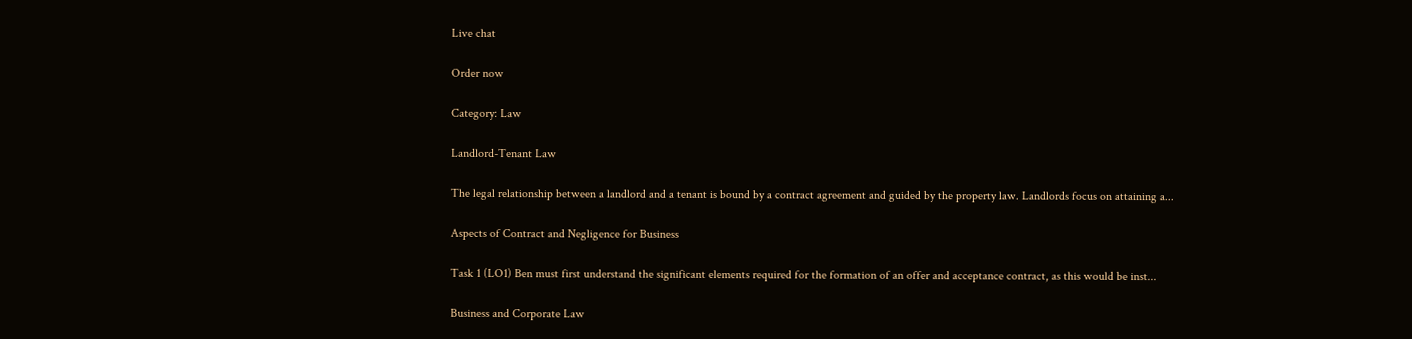Live chat

Order now

Category: Law

Landlord-Tenant Law

The legal relationship between a landlord and a tenant is bound by a contract agreement and guided by the property law. Landlords focus on attaining a...

Aspects of Contract and Negligence for Business

Task 1 (LO1) Ben must first understand the significant elements required for the formation of an offer and acceptance contract, as this would be inst...

Business and Corporate Law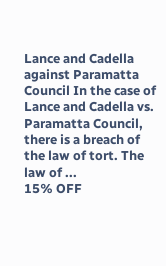Lance and Cadella against Paramatta Council In the case of Lance and Cadella vs. Paramatta Council, there is a breach of the law of tort. The law of ...
15% OFF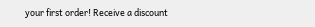your first order! Receive a discount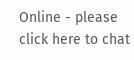Online - please click here to chat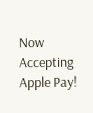Now Accepting Apple Pay!